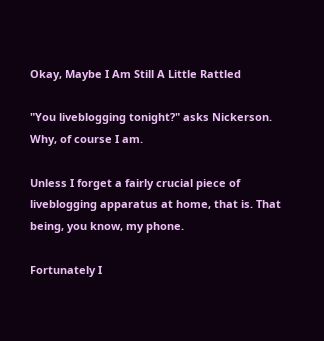Okay, Maybe I Am Still A Little Rattled

"You liveblogging tonight?" asks Nickerson. Why, of course I am.

Unless I forget a fairly crucial piece of liveblogging apparatus at home, that is. That being, you know, my phone.

Fortunately I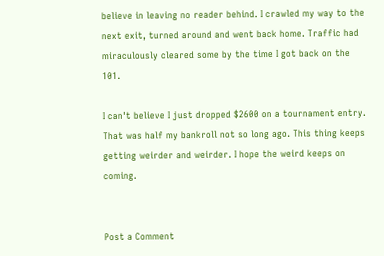believe in leaving no reader behind. I crawled my way to the next exit, turned around and went back home. Traffic had miraculously cleared some by the time I got back on the 101.

I can't believe I just dropped $2600 on a tournament entry. That was half my bankroll not so long ago. This thing keeps getting weirder and weirder. I hope the weird keeps on coming.


Post a Comment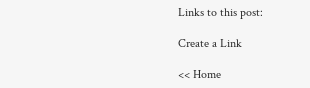Links to this post:

Create a Link

<< Home